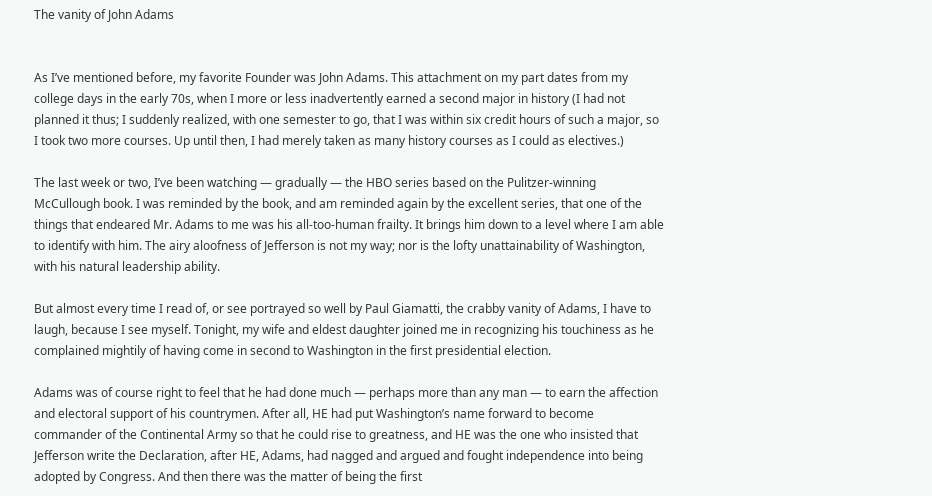The vanity of John Adams


As I’ve mentioned before, my favorite Founder was John Adams. This attachment on my part dates from my college days in the early 70s, when I more or less inadvertently earned a second major in history (I had not planned it thus; I suddenly realized, with one semester to go, that I was within six credit hours of such a major, so I took two more courses. Up until then, I had merely taken as many history courses as I could as electives.)

The last week or two, I’ve been watching — gradually — the HBO series based on the Pulitzer-winning McCullough book. I was reminded by the book, and am reminded again by the excellent series, that one of the things that endeared Mr. Adams to me was his all-too-human frailty. It brings him down to a level where I am able to identify with him. The airy aloofness of Jefferson is not my way; nor is the lofty unattainability of Washington, with his natural leadership ability.

But almost every time I read of, or see portrayed so well by Paul Giamatti, the crabby vanity of Adams, I have to laugh, because I see myself. Tonight, my wife and eldest daughter joined me in recognizing his touchiness as he complained mightily of having come in second to Washington in the first presidential election.

Adams was of course right to feel that he had done much — perhaps more than any man — to earn the affection and electoral support of his countrymen. After all, HE had put Washington’s name forward to become commander of the Continental Army so that he could rise to greatness, and HE was the one who insisted that Jefferson write the Declaration, after HE, Adams, had nagged and argued and fought independence into being adopted by Congress. And then there was the matter of being the first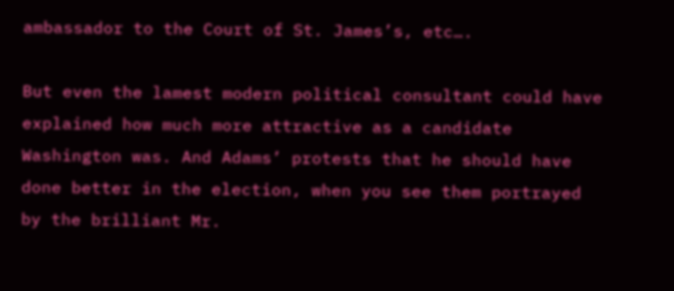ambassador to the Court of St. James’s, etc….

But even the lamest modern political consultant could have explained how much more attractive as a candidate Washington was. And Adams’ protests that he should have done better in the election, when you see them portrayed by the brilliant Mr.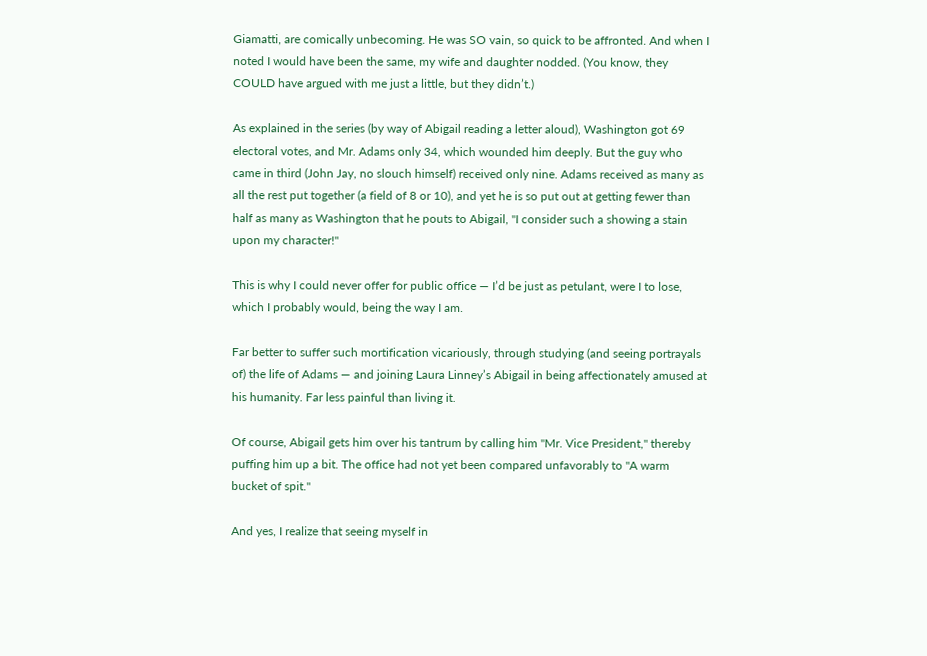Giamatti, are comically unbecoming. He was SO vain, so quick to be affronted. And when I noted I would have been the same, my wife and daughter nodded. (You know, they COULD have argued with me just a little, but they didn’t.)

As explained in the series (by way of Abigail reading a letter aloud), Washington got 69 electoral votes, and Mr. Adams only 34, which wounded him deeply. But the guy who came in third (John Jay, no slouch himself) received only nine. Adams received as many as all the rest put together (a field of 8 or 10), and yet he is so put out at getting fewer than half as many as Washington that he pouts to Abigail, "I consider such a showing a stain upon my character!"

This is why I could never offer for public office — I’d be just as petulant, were I to lose, which I probably would, being the way I am.

Far better to suffer such mortification vicariously, through studying (and seeing portrayals of) the life of Adams — and joining Laura Linney’s Abigail in being affectionately amused at his humanity. Far less painful than living it.

Of course, Abigail gets him over his tantrum by calling him "Mr. Vice President," thereby puffing him up a bit. The office had not yet been compared unfavorably to "A warm bucket of spit."

And yes, I realize that seeing myself in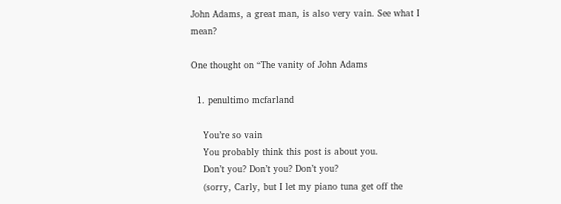John Adams, a great man, is also very vain. See what I mean?

One thought on “The vanity of John Adams

  1. penultimo mcfarland

    You’re so vain
    You probably think this post is about you.
    Don’t you? Don’t you? Don’t you?
    (sorry, Carly, but I let my piano tuna get off the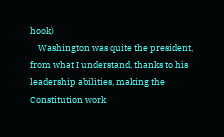hook)
    Washington was quite the president, from what I understand, thanks to his leadership abilities, making the Constitution work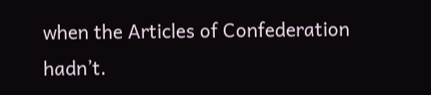when the Articles of Confederation hadn’t.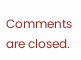Comments are closed.